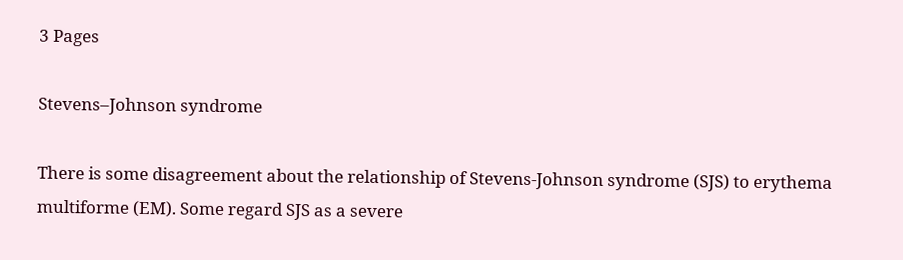3 Pages

Stevens–Johnson syndrome

There is some disagreement about the relationship of Stevens-Johnson syndrome (SJS) to erythema multiforme (EM). Some regard SJS as a severe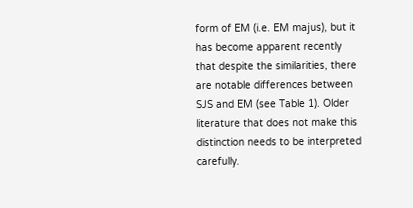form of EM (i.e. EM majus), but it has become apparent recently that despite the similarities, there are notable differences between SJS and EM (see Table 1). Older literature that does not make this distinction needs to be interpreted carefully.